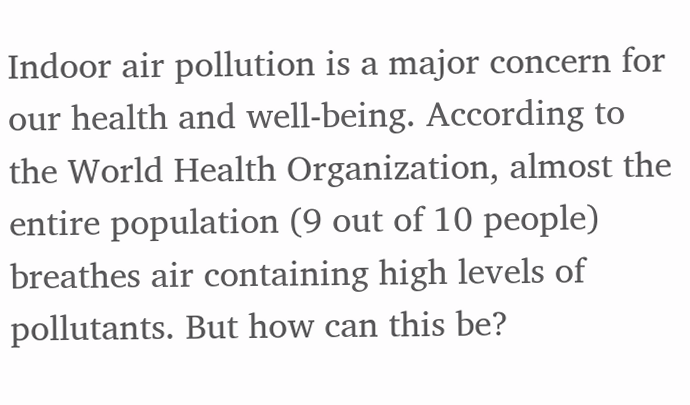Indoor air pollution is a major concern for our health and well-being. According to the World Health Organization, almost the entire population (9 out of 10 people) breathes air containing high levels of pollutants. But how can this be?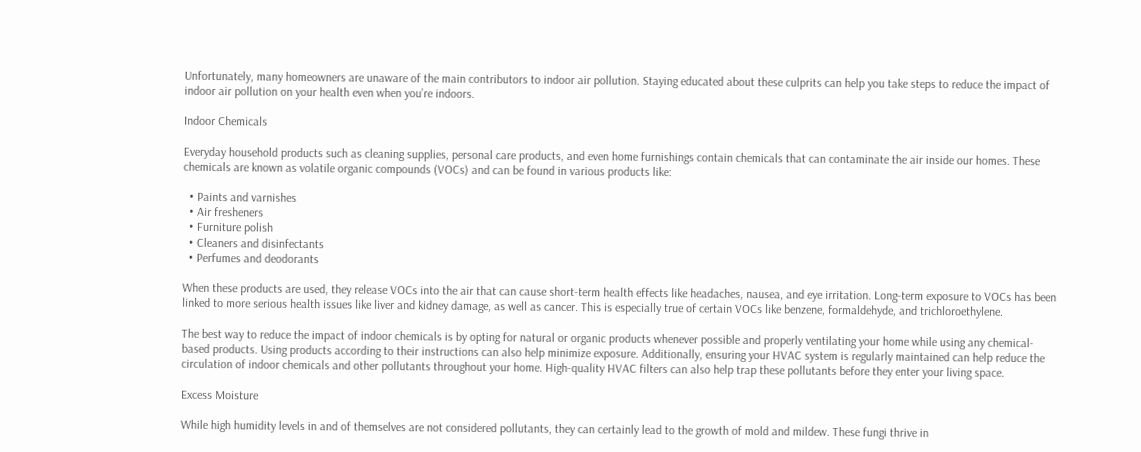Unfortunately, many homeowners are unaware of the main contributors to indoor air pollution. Staying educated about these culprits can help you take steps to reduce the impact of indoor air pollution on your health even when you’re indoors.

Indoor Chemicals

Everyday household products such as cleaning supplies, personal care products, and even home furnishings contain chemicals that can contaminate the air inside our homes. These chemicals are known as volatile organic compounds (VOCs) and can be found in various products like:

  • Paints and varnishes
  • Air fresheners
  • Furniture polish
  • Cleaners and disinfectants
  • Perfumes and deodorants

When these products are used, they release VOCs into the air that can cause short-term health effects like headaches, nausea, and eye irritation. Long-term exposure to VOCs has been linked to more serious health issues like liver and kidney damage, as well as cancer. This is especially true of certain VOCs like benzene, formaldehyde, and trichloroethylene.

The best way to reduce the impact of indoor chemicals is by opting for natural or organic products whenever possible and properly ventilating your home while using any chemical-based products. Using products according to their instructions can also help minimize exposure. Additionally, ensuring your HVAC system is regularly maintained can help reduce the circulation of indoor chemicals and other pollutants throughout your home. High-quality HVAC filters can also help trap these pollutants before they enter your living space.

Excess Moisture

While high humidity levels in and of themselves are not considered pollutants, they can certainly lead to the growth of mold and mildew. These fungi thrive in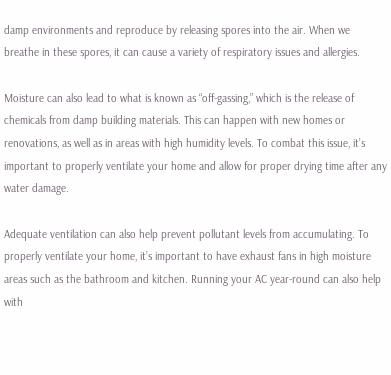damp environments and reproduce by releasing spores into the air. When we breathe in these spores, it can cause a variety of respiratory issues and allergies.

Moisture can also lead to what is known as “off-gassing,” which is the release of chemicals from damp building materials. This can happen with new homes or renovations, as well as in areas with high humidity levels. To combat this issue, it’s important to properly ventilate your home and allow for proper drying time after any water damage.

Adequate ventilation can also help prevent pollutant levels from accumulating. To properly ventilate your home, it’s important to have exhaust fans in high moisture areas such as the bathroom and kitchen. Running your AC year-round can also help with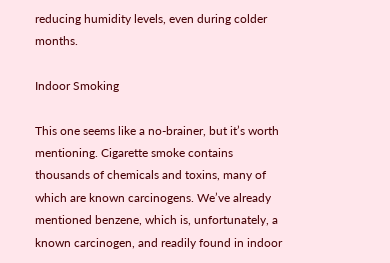reducing humidity levels, even during colder months.

Indoor Smoking

This one seems like a no-brainer, but it’s worth mentioning. Cigarette smoke contains thousands of chemicals and toxins, many of which are known carcinogens. We’ve already mentioned benzene, which is, unfortunately, a known carcinogen, and readily found in indoor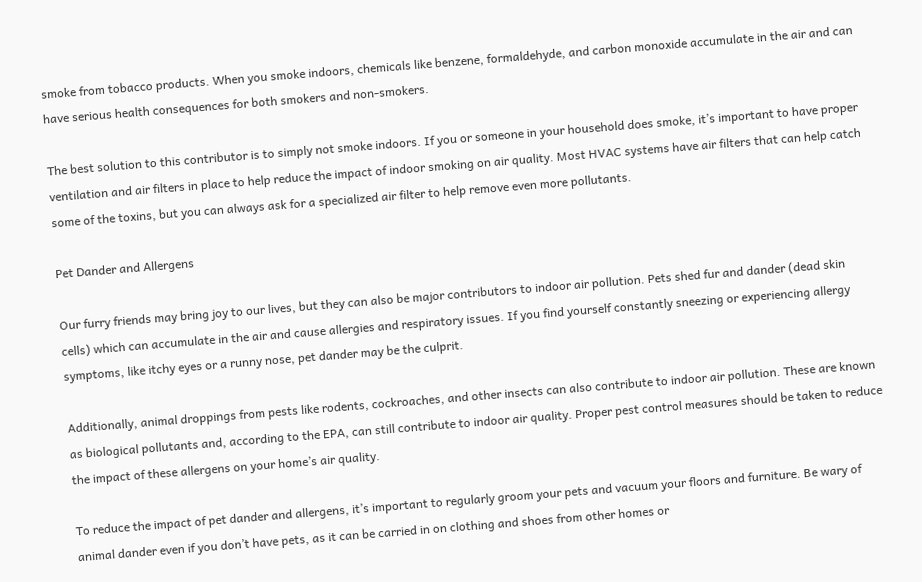smoke from tobacco products. When you smoke indoors, chemicals like benzene, formaldehyde, and carbon monoxide accumulate in the air and can have serious health consequences for both smokers and non-smokers.

The best solution to this contributor is to simply not smoke indoors. If you or someone in your household does smoke, it’s important to have proper ventilation and air filters in place to help reduce the impact of indoor smoking on air quality. Most HVAC systems have air filters that can help catch some of the toxins, but you can always ask for a specialized air filter to help remove even more pollutants.

Pet Dander and Allergens

Our furry friends may bring joy to our lives, but they can also be major contributors to indoor air pollution. Pets shed fur and dander (dead skin cells) which can accumulate in the air and cause allergies and respiratory issues. If you find yourself constantly sneezing or experiencing allergy symptoms, like itchy eyes or a runny nose, pet dander may be the culprit.

Additionally, animal droppings from pests like rodents, cockroaches, and other insects can also contribute to indoor air pollution. These are known as biological pollutants and, according to the EPA, can still contribute to indoor air quality. Proper pest control measures should be taken to reduce the impact of these allergens on your home’s air quality.

To reduce the impact of pet dander and allergens, it’s important to regularly groom your pets and vacuum your floors and furniture. Be wary of animal dander even if you don’t have pets, as it can be carried in on clothing and shoes from other homes or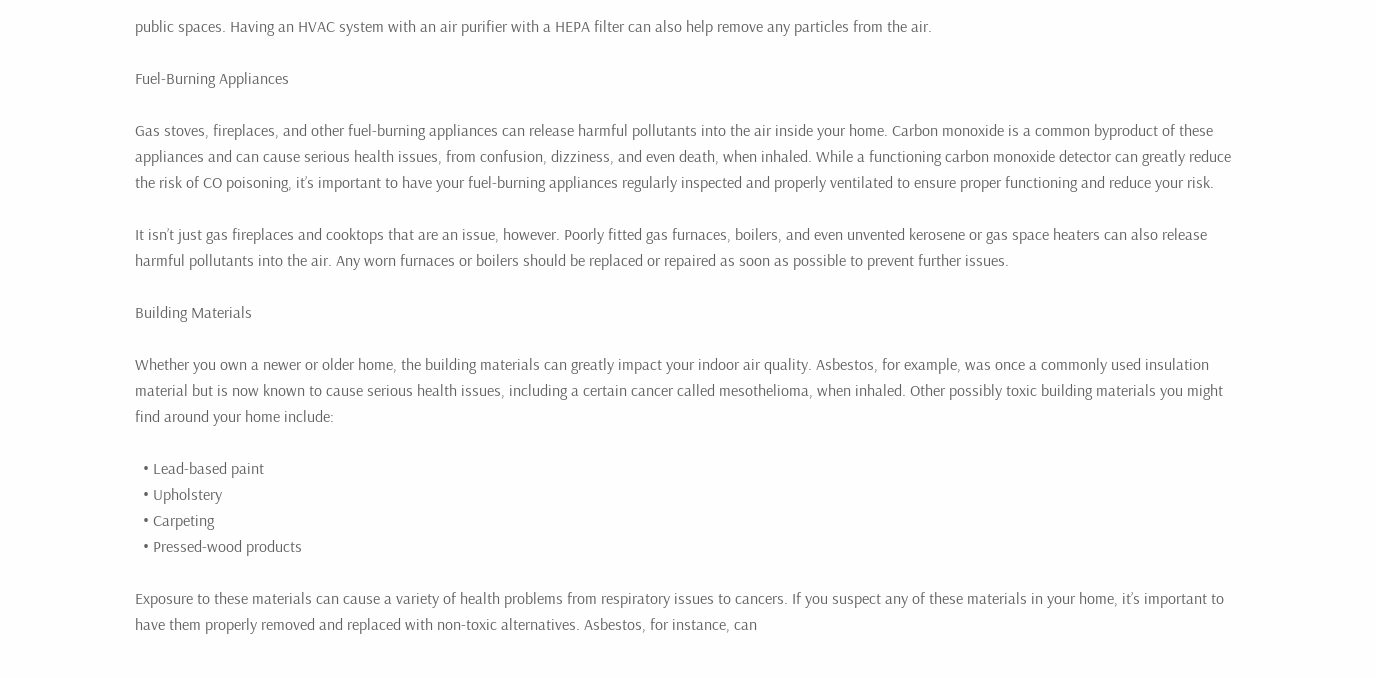public spaces. Having an HVAC system with an air purifier with a HEPA filter can also help remove any particles from the air.

Fuel-Burning Appliances

Gas stoves, fireplaces, and other fuel-burning appliances can release harmful pollutants into the air inside your home. Carbon monoxide is a common byproduct of these appliances and can cause serious health issues, from confusion, dizziness, and even death, when inhaled. While a functioning carbon monoxide detector can greatly reduce the risk of CO poisoning, it’s important to have your fuel-burning appliances regularly inspected and properly ventilated to ensure proper functioning and reduce your risk.

It isn’t just gas fireplaces and cooktops that are an issue, however. Poorly fitted gas furnaces, boilers, and even unvented kerosene or gas space heaters can also release harmful pollutants into the air. Any worn furnaces or boilers should be replaced or repaired as soon as possible to prevent further issues.

Building Materials

Whether you own a newer or older home, the building materials can greatly impact your indoor air quality. Asbestos, for example, was once a commonly used insulation material but is now known to cause serious health issues, including a certain cancer called mesothelioma, when inhaled. Other possibly toxic building materials you might find around your home include:

  • Lead-based paint
  • Upholstery
  • Carpeting
  • Pressed-wood products

Exposure to these materials can cause a variety of health problems from respiratory issues to cancers. If you suspect any of these materials in your home, it’s important to have them properly removed and replaced with non-toxic alternatives. Asbestos, for instance, can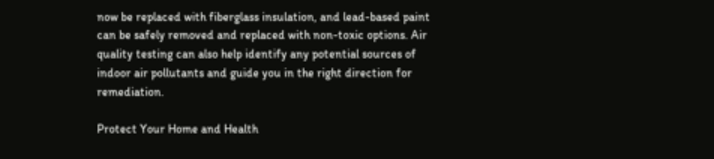now be replaced with fiberglass insulation, and lead-based paint can be safely removed and replaced with non-toxic options. Air quality testing can also help identify any potential sources of indoor air pollutants and guide you in the right direction for remediation.

Protect Your Home and Health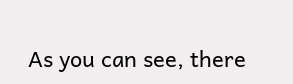As you can see, there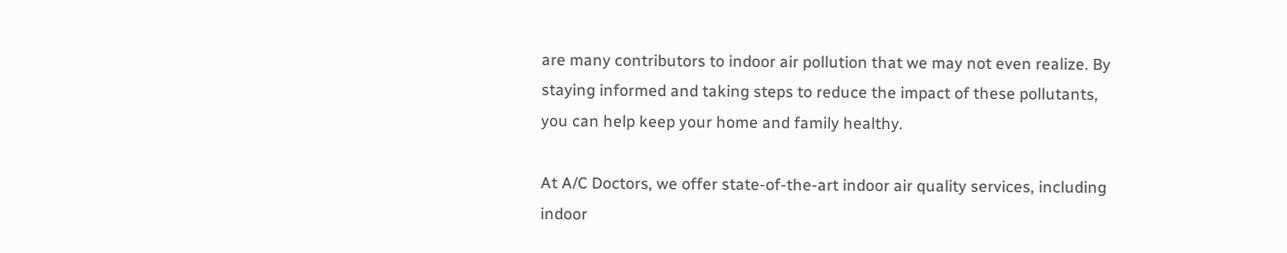are many contributors to indoor air pollution that we may not even realize. By staying informed and taking steps to reduce the impact of these pollutants, you can help keep your home and family healthy.

At A/C Doctors, we offer state-of-the-art indoor air quality services, including indoor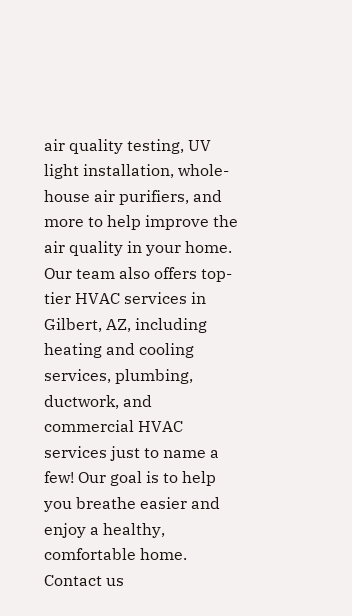air quality testing, UV light installation, whole-house air purifiers, and more to help improve the air quality in your home. Our team also offers top-tier HVAC services in Gilbert, AZ, including heating and cooling services, plumbing, ductwork, and commercial HVAC services just to name a few! Our goal is to help you breathe easier and enjoy a healthy, comfortable home. Contact us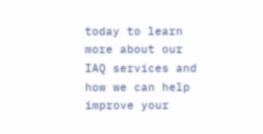today to learn more about our IAQ services and how we can help improve your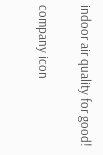indoor air quality for good!

company icon